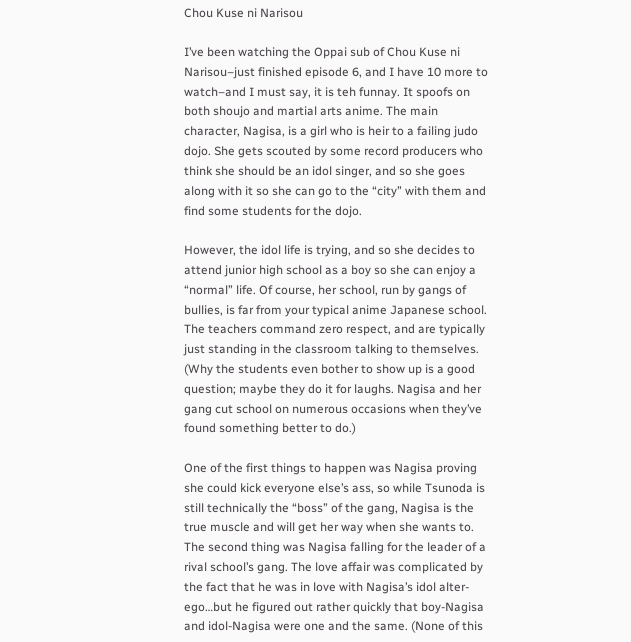Chou Kuse ni Narisou

I’ve been watching the Oppai sub of Chou Kuse ni Narisou–just finished episode 6, and I have 10 more to watch–and I must say, it is teh funnay. It spoofs on both shoujo and martial arts anime. The main character, Nagisa, is a girl who is heir to a failing judo dojo. She gets scouted by some record producers who think she should be an idol singer, and so she goes along with it so she can go to the “city” with them and find some students for the dojo.

However, the idol life is trying, and so she decides to attend junior high school as a boy so she can enjoy a “normal” life. Of course, her school, run by gangs of bullies, is far from your typical anime Japanese school. The teachers command zero respect, and are typically just standing in the classroom talking to themselves. (Why the students even bother to show up is a good question; maybe they do it for laughs. Nagisa and her gang cut school on numerous occasions when they’ve found something better to do.)

One of the first things to happen was Nagisa proving she could kick everyone else’s ass, so while Tsunoda is still technically the “boss” of the gang, Nagisa is the true muscle and will get her way when she wants to. The second thing was Nagisa falling for the leader of a rival school’s gang. The love affair was complicated by the fact that he was in love with Nagisa’s idol alter-ego…but he figured out rather quickly that boy-Nagisa and idol-Nagisa were one and the same. (None of this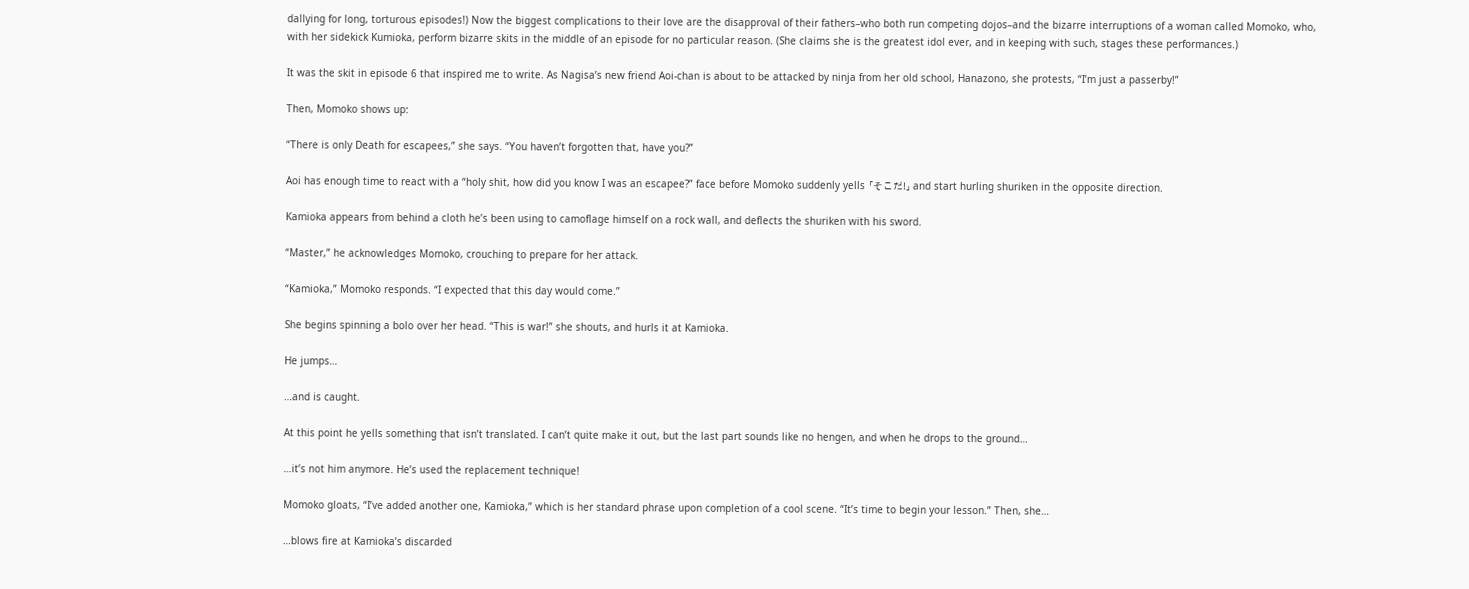dallying for long, torturous episodes!) Now the biggest complications to their love are the disapproval of their fathers–who both run competing dojos–and the bizarre interruptions of a woman called Momoko, who, with her sidekick Kumioka, perform bizarre skits in the middle of an episode for no particular reason. (She claims she is the greatest idol ever, and in keeping with such, stages these performances.)

It was the skit in episode 6 that inspired me to write. As Nagisa’s new friend Aoi-chan is about to be attacked by ninja from her old school, Hanazono, she protests, “I’m just a passerby!”

Then, Momoko shows up:

“There is only Death for escapees,” she says. “You haven’t forgotten that, have you?”

Aoi has enough time to react with a “holy shit, how did you know I was an escapee?” face before Momoko suddenly yells 「そこだ!」 and start hurling shuriken in the opposite direction.

Kamioka appears from behind a cloth he’s been using to camoflage himself on a rock wall, and deflects the shuriken with his sword.

“Master,” he acknowledges Momoko, crouching to prepare for her attack.

“Kamioka,” Momoko responds. “I expected that this day would come.”

She begins spinning a bolo over her head. “This is war!” she shouts, and hurls it at Kamioka.

He jumps…

…and is caught.

At this point he yells something that isn’t translated. I can’t quite make it out, but the last part sounds like no hengen, and when he drops to the ground…

…it’s not him anymore. He’s used the replacement technique!

Momoko gloats, “I’ve added another one, Kamioka,” which is her standard phrase upon completion of a cool scene. “It’s time to begin your lesson.” Then, she…

…blows fire at Kamioka’s discarded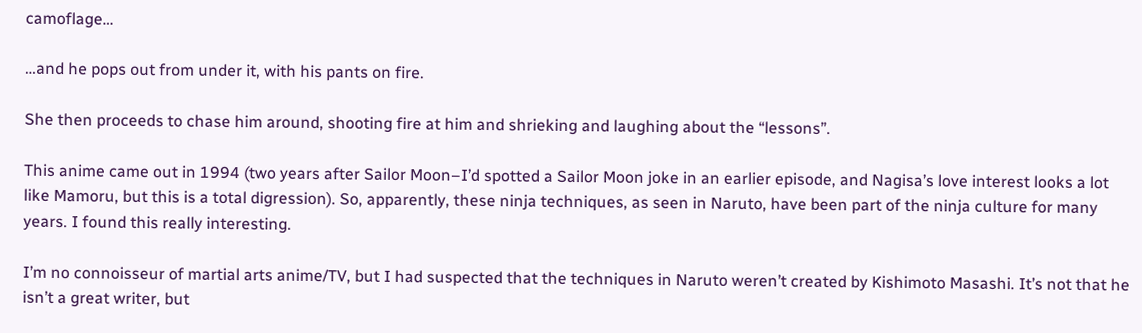camoflage…

…and he pops out from under it, with his pants on fire.

She then proceeds to chase him around, shooting fire at him and shrieking and laughing about the “lessons”.

This anime came out in 1994 (two years after Sailor Moon–I’d spotted a Sailor Moon joke in an earlier episode, and Nagisa’s love interest looks a lot like Mamoru, but this is a total digression). So, apparently, these ninja techniques, as seen in Naruto, have been part of the ninja culture for many years. I found this really interesting.

I’m no connoisseur of martial arts anime/TV, but I had suspected that the techniques in Naruto weren’t created by Kishimoto Masashi. It’s not that he isn’t a great writer, but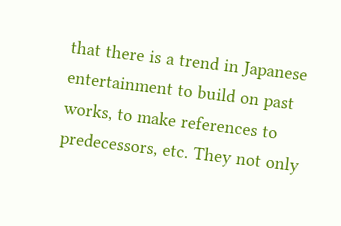that there is a trend in Japanese entertainment to build on past works, to make references to predecessors, etc. They not only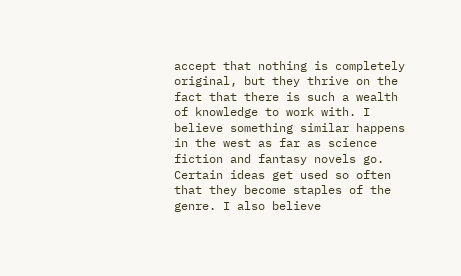accept that nothing is completely original, but they thrive on the fact that there is such a wealth of knowledge to work with. I believe something similar happens in the west as far as science fiction and fantasy novels go. Certain ideas get used so often that they become staples of the genre. I also believe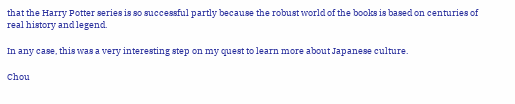that the Harry Potter series is so successful partly because the robust world of the books is based on centuries of real history and legend.

In any case, this was a very interesting step on my quest to learn more about Japanese culture.

Chou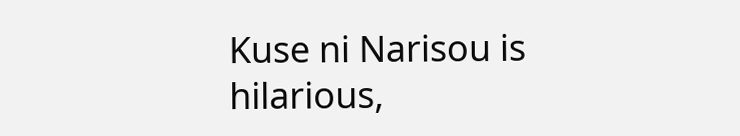Kuse ni Narisou is hilarious,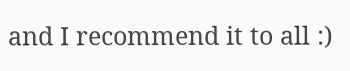and I recommend it to all :)